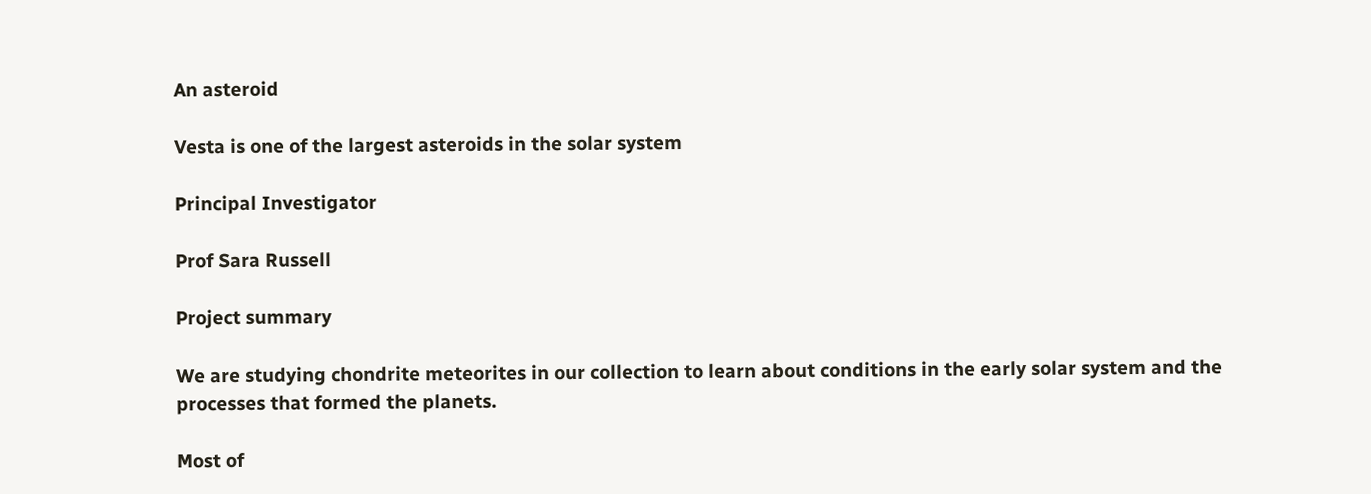An asteroid

Vesta is one of the largest asteroids in the solar system

Principal Investigator

Prof Sara Russell

Project summary

We are studying chondrite meteorites in our collection to learn about conditions in the early solar system and the processes that formed the planets.

Most of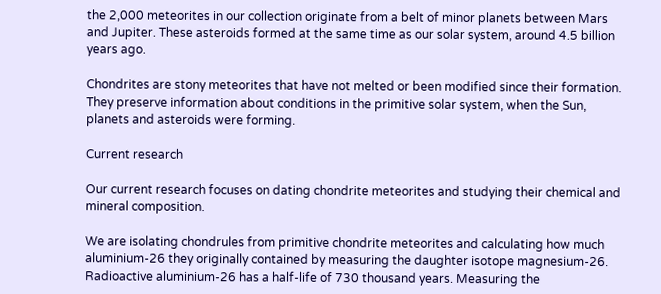the 2,000 meteorites in our collection originate from a belt of minor planets between Mars and Jupiter. These asteroids formed at the same time as our solar system, around 4.5 billion years ago.

Chondrites are stony meteorites that have not melted or been modified since their formation. They preserve information about conditions in the primitive solar system, when the Sun, planets and asteroids were forming.

Current research

Our current research focuses on dating chondrite meteorites and studying their chemical and mineral composition.

We are isolating chondrules from primitive chondrite meteorites and calculating how much aluminium-26 they originally contained by measuring the daughter isotope magnesium-26. Radioactive aluminium-26 has a half-life of 730 thousand years. Measuring the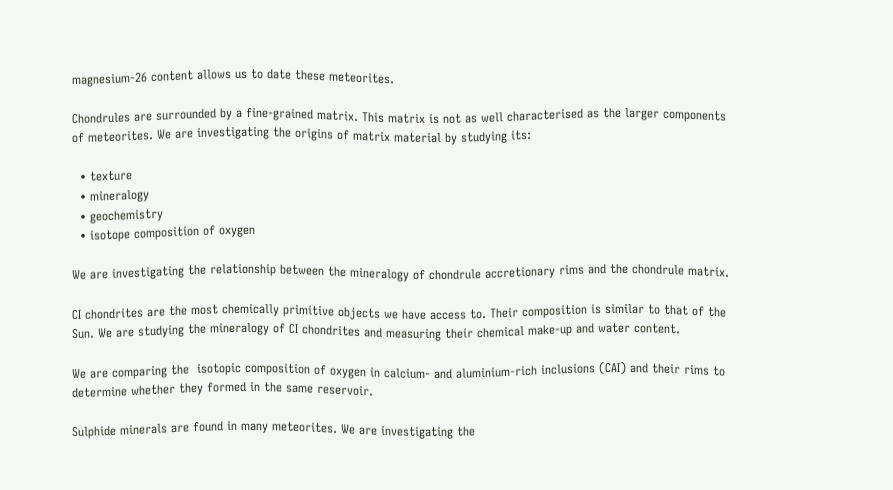magnesium-26 content allows us to date these meteorites.

Chondrules are surrounded by a fine-grained matrix. This matrix is not as well characterised as the larger components of meteorites. We are investigating the origins of matrix material by studying its:

  • texture
  • mineralogy
  • geochemistry
  • isotope composition of oxygen

We are investigating the relationship between the mineralogy of chondrule accretionary rims and the chondrule matrix.

CI chondrites are the most chemically primitive objects we have access to. Their composition is similar to that of the Sun. We are studying the mineralogy of CI chondrites and measuring their chemical make-up and water content.

We are comparing the  isotopic composition of oxygen in calcium- and aluminium-rich inclusions (CAI) and their rims to determine whether they formed in the same reservoir.

Sulphide minerals are found in many meteorites. We are investigating the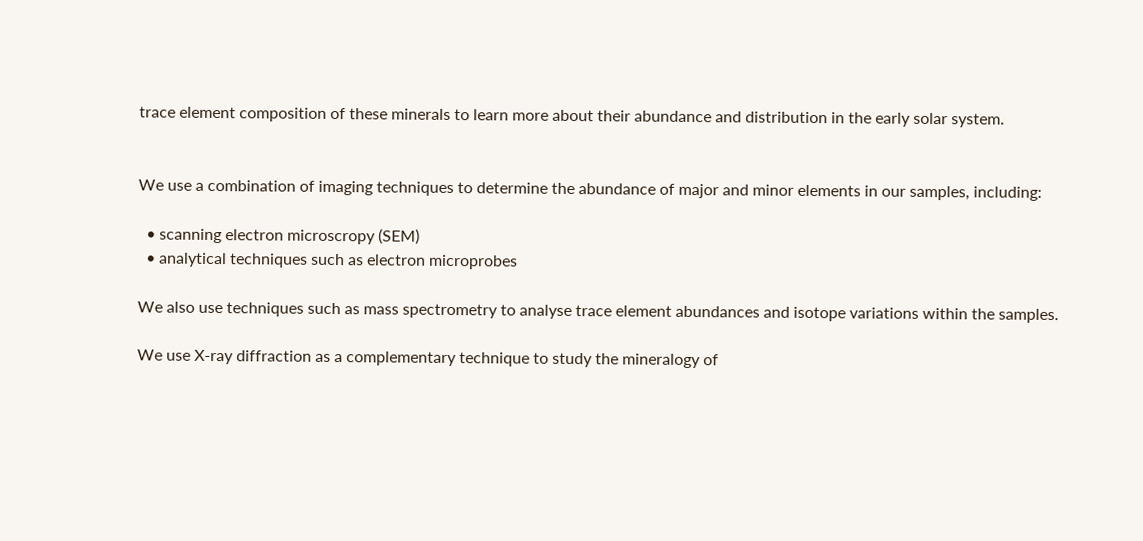trace element composition of these minerals to learn more about their abundance and distribution in the early solar system.


We use a combination of imaging techniques to determine the abundance of major and minor elements in our samples, including:

  • scanning electron microscropy (SEM)
  • analytical techniques such as electron microprobes

We also use techniques such as mass spectrometry to analyse trace element abundances and isotope variations within the samples.

We use X-ray diffraction as a complementary technique to study the mineralogy of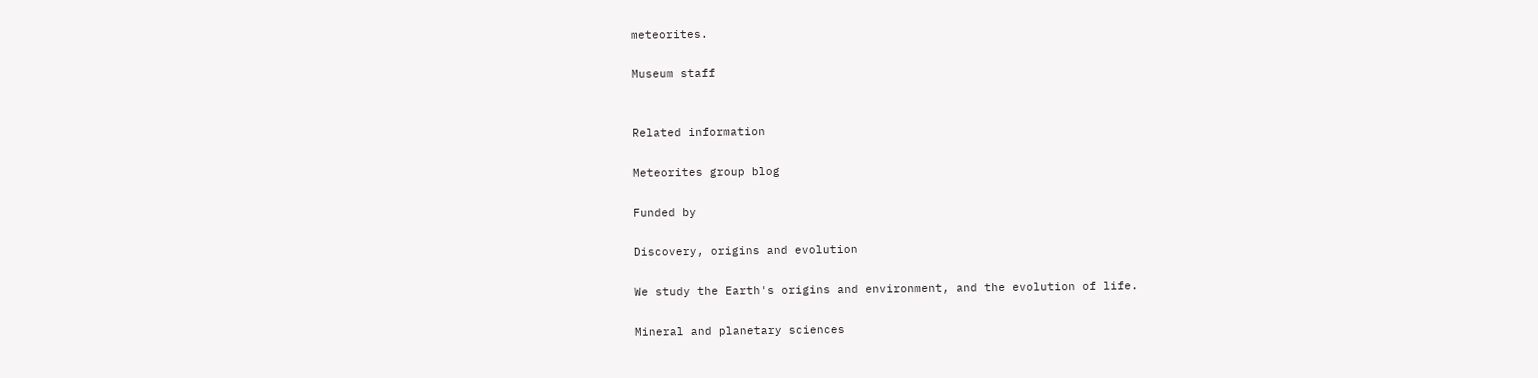meteorites.

Museum staff


Related information

Meteorites group blog

Funded by

Discovery, origins and evolution

We study the Earth's origins and environment, and the evolution of life.

Mineral and planetary sciences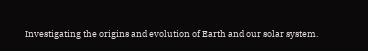Investigating the origins and evolution of Earth and our solar system.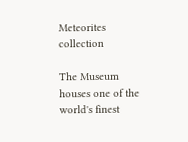Meteorites collection

The Museum houses one of the world's finest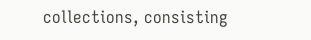collections, consisting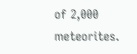of 2,000 meteorites.